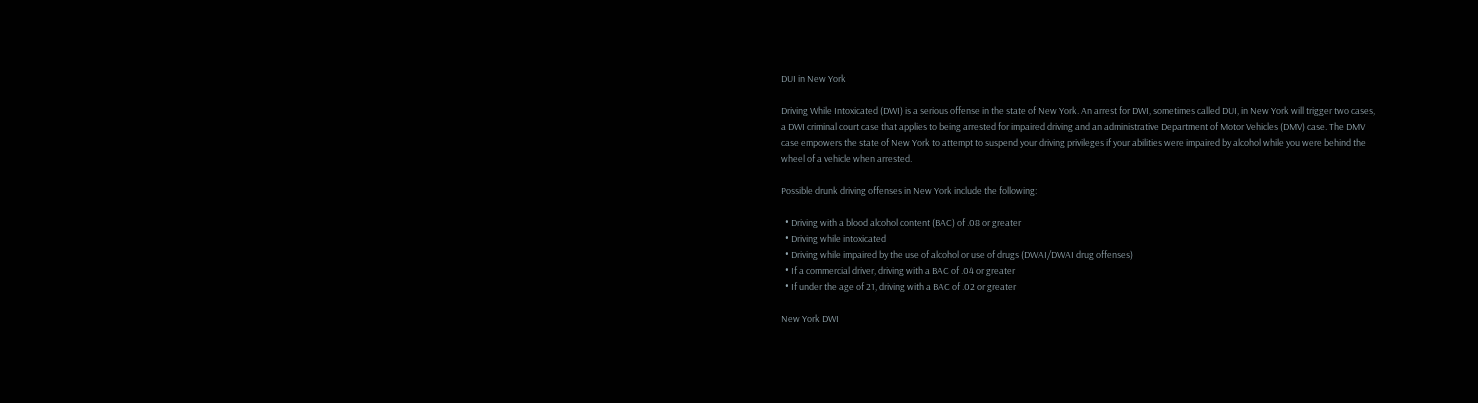DUI in New York

Driving While Intoxicated (DWI) is a serious offense in the state of New York. An arrest for DWI, sometimes called DUI, in New York will trigger two cases, a DWI criminal court case that applies to being arrested for impaired driving and an administrative Department of Motor Vehicles (DMV) case. The DMV case empowers the state of New York to attempt to suspend your driving privileges if your abilities were impaired by alcohol while you were behind the wheel of a vehicle when arrested.

Possible drunk driving offenses in New York include the following:

  • Driving with a blood alcohol content (BAC) of .08 or greater
  • Driving while intoxicated
  • Driving while impaired by the use of alcohol or use of drugs (DWAI/DWAI drug offenses)
  • If a commercial driver, driving with a BAC of .04 or greater
  • If under the age of 21, driving with a BAC of .02 or greater

New York DWI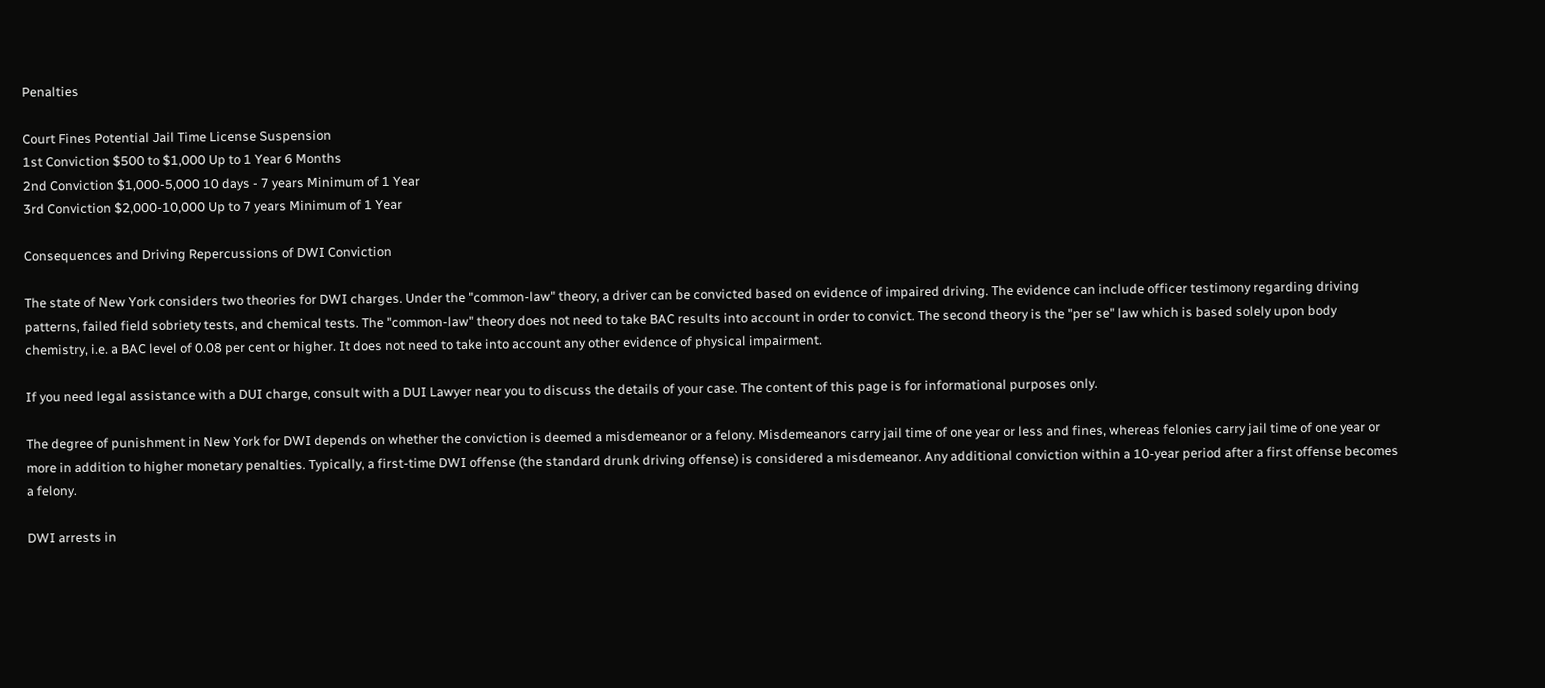Penalties

Court Fines Potential Jail Time License Suspension
1st Conviction $500 to $1,000 Up to 1 Year 6 Months
2nd Conviction $1,000-5,000 10 days - 7 years Minimum of 1 Year
3rd Conviction $2,000-10,000 Up to 7 years Minimum of 1 Year

Consequences and Driving Repercussions of DWI Conviction

The state of New York considers two theories for DWI charges. Under the "common-law" theory, a driver can be convicted based on evidence of impaired driving. The evidence can include officer testimony regarding driving patterns, failed field sobriety tests, and chemical tests. The "common-law" theory does not need to take BAC results into account in order to convict. The second theory is the "per se" law which is based solely upon body chemistry, i.e. a BAC level of 0.08 per cent or higher. It does not need to take into account any other evidence of physical impairment.

If you need legal assistance with a DUI charge, consult with a DUI Lawyer near you to discuss the details of your case. The content of this page is for informational purposes only.

The degree of punishment in New York for DWI depends on whether the conviction is deemed a misdemeanor or a felony. Misdemeanors carry jail time of one year or less and fines, whereas felonies carry jail time of one year or more in addition to higher monetary penalties. Typically, a first-time DWI offense (the standard drunk driving offense) is considered a misdemeanor. Any additional conviction within a 10-year period after a first offense becomes a felony.

DWI arrests in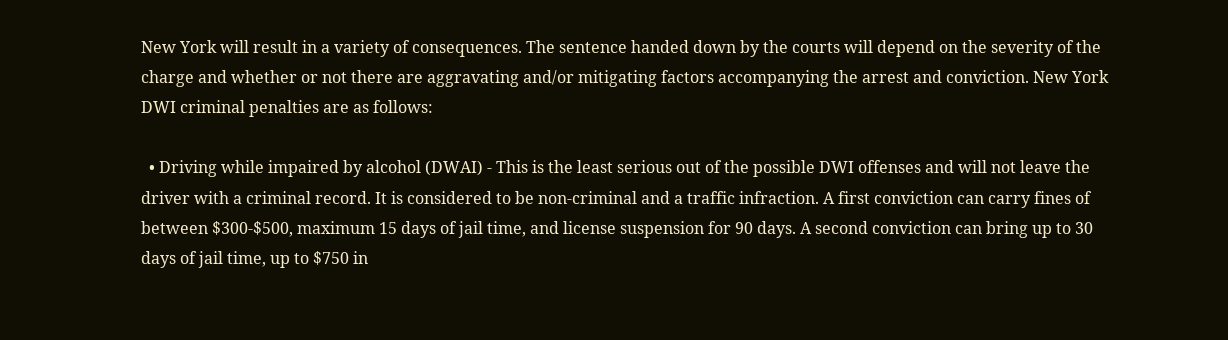New York will result in a variety of consequences. The sentence handed down by the courts will depend on the severity of the charge and whether or not there are aggravating and/or mitigating factors accompanying the arrest and conviction. New York DWI criminal penalties are as follows:

  • Driving while impaired by alcohol (DWAI) - This is the least serious out of the possible DWI offenses and will not leave the driver with a criminal record. It is considered to be non-criminal and a traffic infraction. A first conviction can carry fines of between $300-$500, maximum 15 days of jail time, and license suspension for 90 days. A second conviction can bring up to 30 days of jail time, up to $750 in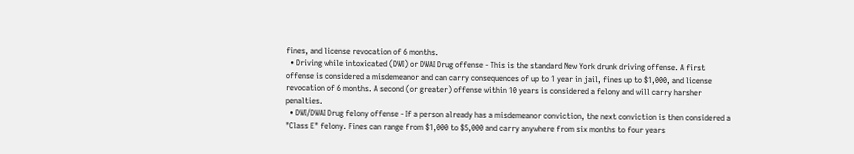fines, and license revocation of 6 months.
  • Driving while intoxicated (DWI) or DWAI Drug offense - This is the standard New York drunk driving offense. A first offense is considered a misdemeanor and can carry consequences of up to 1 year in jail, fines up to $1,000, and license revocation of 6 months. A second (or greater) offense within 10 years is considered a felony and will carry harsher penalties.
  • DWI/DWAI Drug felony offense - If a person already has a misdemeanor conviction, the next conviction is then considered a "Class E" felony. Fines can range from $1,000 to $5,000 and carry anywhere from six months to four years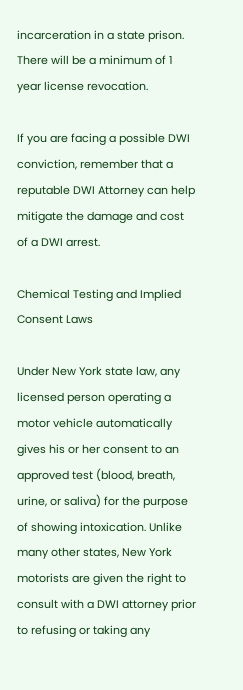incarceration in a state prison. There will be a minimum of 1 year license revocation.

If you are facing a possible DWI conviction, remember that a reputable DWI Attorney can help mitigate the damage and cost of a DWI arrest.

Chemical Testing and Implied Consent Laws

Under New York state law, any licensed person operating a motor vehicle automatically gives his or her consent to an approved test (blood, breath, urine, or saliva) for the purpose of showing intoxication. Unlike many other states, New York motorists are given the right to consult with a DWI attorney prior to refusing or taking any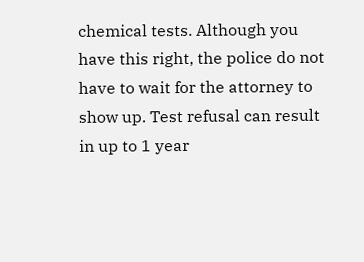chemical tests. Although you have this right, the police do not have to wait for the attorney to show up. Test refusal can result in up to 1 year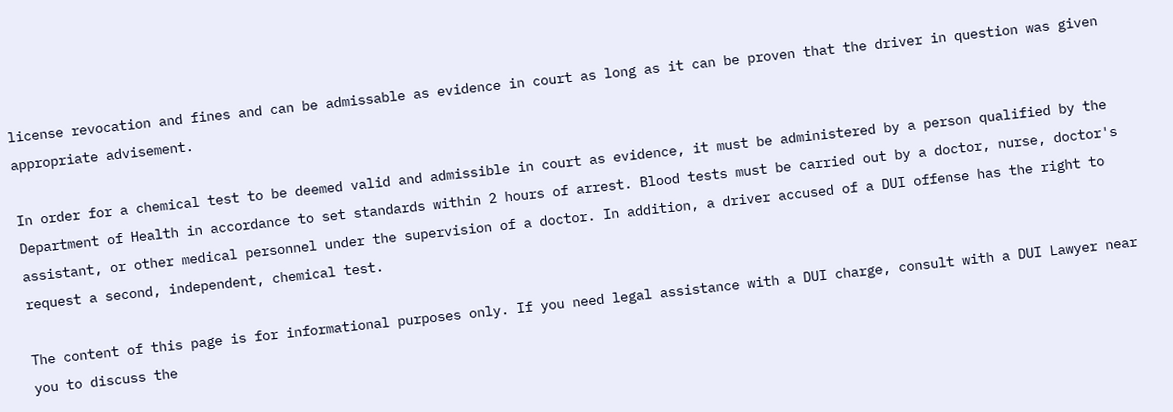license revocation and fines and can be admissable as evidence in court as long as it can be proven that the driver in question was given appropriate advisement.

In order for a chemical test to be deemed valid and admissible in court as evidence, it must be administered by a person qualified by the Department of Health in accordance to set standards within 2 hours of arrest. Blood tests must be carried out by a doctor, nurse, doctor's assistant, or other medical personnel under the supervision of a doctor. In addition, a driver accused of a DUI offense has the right to request a second, independent, chemical test.

The content of this page is for informational purposes only. If you need legal assistance with a DUI charge, consult with a DUI Lawyer near you to discuss the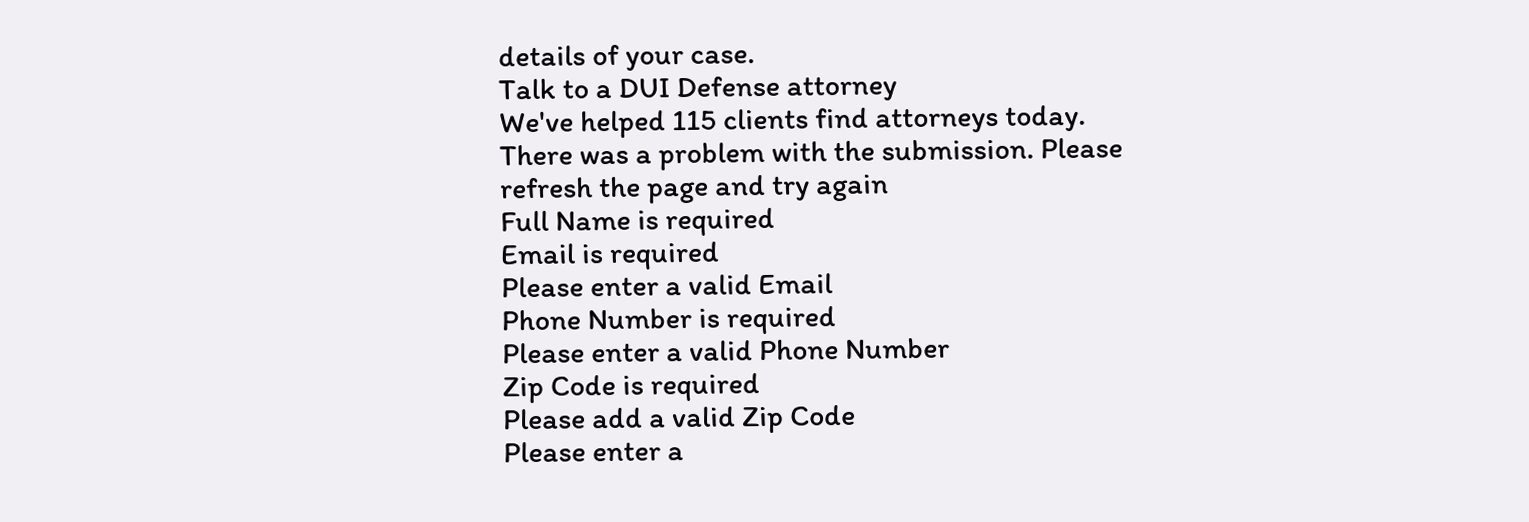details of your case.
Talk to a DUI Defense attorney
We've helped 115 clients find attorneys today.
There was a problem with the submission. Please refresh the page and try again
Full Name is required
Email is required
Please enter a valid Email
Phone Number is required
Please enter a valid Phone Number
Zip Code is required
Please add a valid Zip Code
Please enter a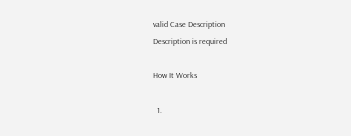valid Case Description
Description is required

How It Works

  1.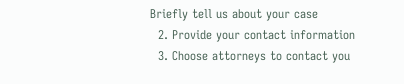Briefly tell us about your case
  2. Provide your contact information
  3. Choose attorneys to contact you